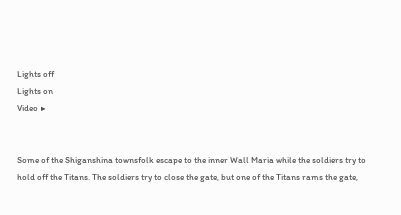Lights off
Lights on
Video ▶


Some of the Shiganshina townsfolk escape to the inner Wall Maria while the soldiers try to hold off the Titans. The soldiers try to close the gate, but one of the Titans rams the gate,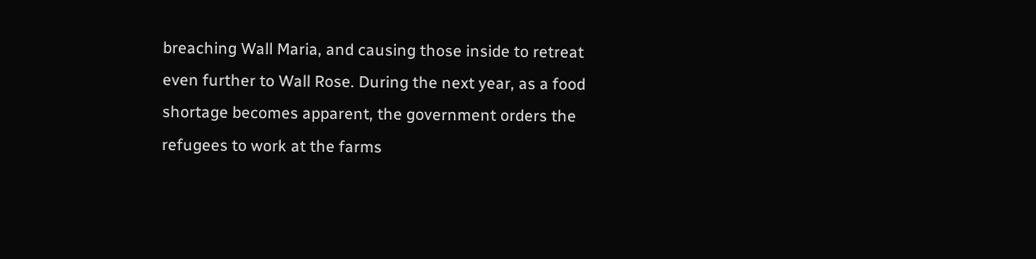breaching Wall Maria, and causing those inside to retreat even further to Wall Rose. During the next year, as a food shortage becomes apparent, the government orders the refugees to work at the farms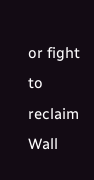or fight to reclaim Wall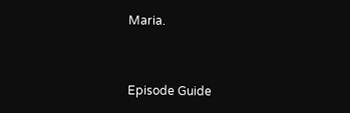Maria.


Episode Guide